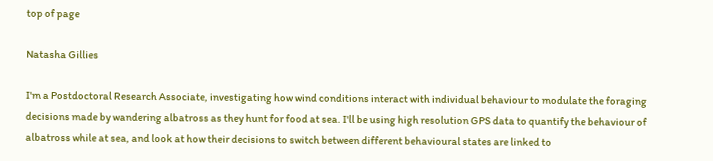top of page

Natasha Gillies

I'm a Postdoctoral Research Associate, investigating how wind conditions interact with individual behaviour to modulate the foraging decisions made by wandering albatross as they hunt for food at sea. I'll be using high resolution GPS data to quantify the behaviour of albatross while at sea, and look at how their decisions to switch between different behavioural states are linked to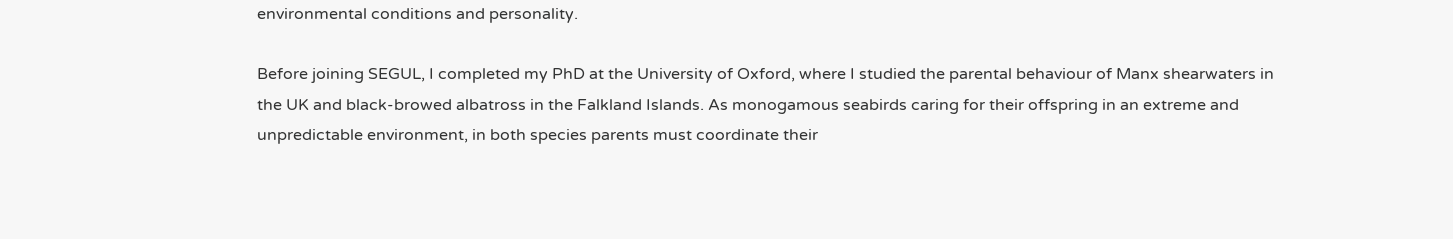environmental conditions and personality.

Before joining SEGUL, I completed my PhD at the University of Oxford, where I studied the parental behaviour of Manx shearwaters in the UK and black-browed albatross in the Falkland Islands. As monogamous seabirds caring for their offspring in an extreme and unpredictable environment, in both species parents must coordinate their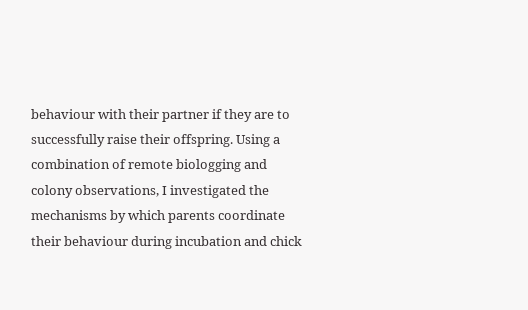behaviour with their partner if they are to successfully raise their offspring. Using a combination of remote biologging and colony observations, I investigated the mechanisms by which parents coordinate their behaviour during incubation and chick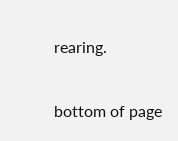rearing.

bottom of page